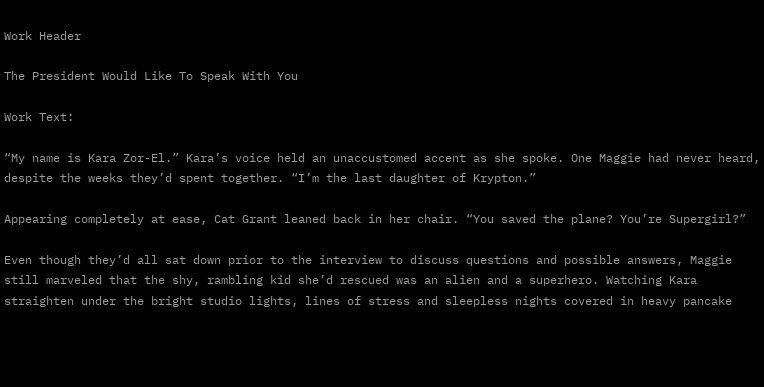Work Header

The President Would Like To Speak With You

Work Text:

“My name is Kara Zor-El.” Kara’s voice held an unaccustomed accent as she spoke. One Maggie had never heard, despite the weeks they’d spent together. “I’m the last daughter of Krypton.”

Appearing completely at ease, Cat Grant leaned back in her chair. “You saved the plane? You’re Supergirl?”

Even though they’d all sat down prior to the interview to discuss questions and possible answers, Maggie still marveled that the shy, rambling kid she’d rescued was an alien and a superhero. Watching Kara straighten under the bright studio lights, lines of stress and sleepless nights covered in heavy pancake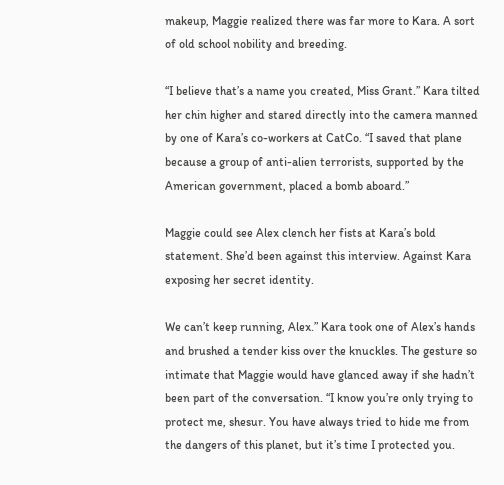makeup, Maggie realized there was far more to Kara. A sort of old school nobility and breeding.

“I believe that’s a name you created, Miss Grant.” Kara tilted her chin higher and stared directly into the camera manned by one of Kara’s co-workers at CatCo. “I saved that plane because a group of anti-alien terrorists, supported by the American government, placed a bomb aboard.”

Maggie could see Alex clench her fists at Kara’s bold statement. She’d been against this interview. Against Kara exposing her secret identity.

We can’t keep running, Alex.” Kara took one of Alex’s hands and brushed a tender kiss over the knuckles. The gesture so intimate that Maggie would have glanced away if she hadn’t been part of the conversation. “I know you’re only trying to protect me, shesur. You have always tried to hide me from the dangers of this planet, but it’s time I protected you.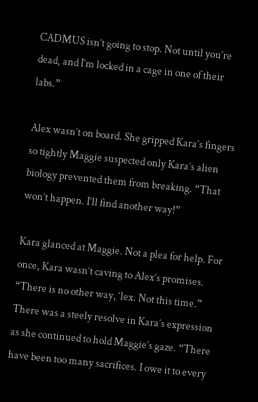CADMUS isn’t going to stop. Not until you’re dead, and I’m locked in a cage in one of their labs.”

Alex wasn’t on board. She gripped Kara’s fingers so tightly Maggie suspected only Kara’s alien biology prevented them from breaking. “That won’t happen. I’ll find another way!”

Kara glanced at Maggie. Not a plea for help. For once, Kara wasn’t caving to Alex’s promises. “There is no other way, ‘lex. Not this time.” There was a steely resolve in Kara’s expression as she continued to hold Maggie’s gaze. “There have been too many sacrifices. I owe it to every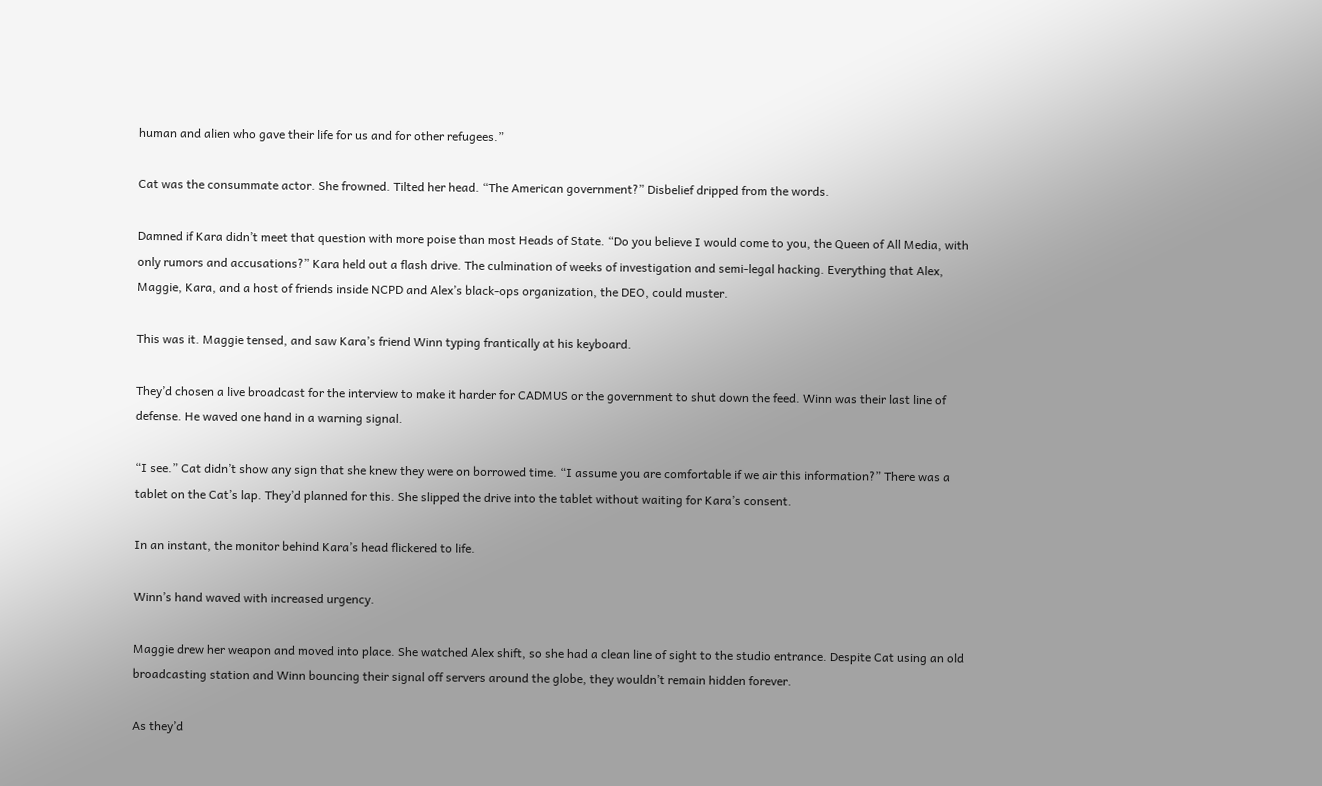human and alien who gave their life for us and for other refugees.”

Cat was the consummate actor. She frowned. Tilted her head. “The American government?” Disbelief dripped from the words.

Damned if Kara didn’t meet that question with more poise than most Heads of State. “Do you believe I would come to you, the Queen of All Media, with only rumors and accusations?” Kara held out a flash drive. The culmination of weeks of investigation and semi-legal hacking. Everything that Alex, Maggie, Kara, and a host of friends inside NCPD and Alex’s black-ops organization, the DEO, could muster.

This was it. Maggie tensed, and saw Kara’s friend Winn typing frantically at his keyboard.

They’d chosen a live broadcast for the interview to make it harder for CADMUS or the government to shut down the feed. Winn was their last line of defense. He waved one hand in a warning signal.

“I see.” Cat didn’t show any sign that she knew they were on borrowed time. “I assume you are comfortable if we air this information?” There was a tablet on the Cat’s lap. They’d planned for this. She slipped the drive into the tablet without waiting for Kara’s consent.

In an instant, the monitor behind Kara’s head flickered to life.

Winn’s hand waved with increased urgency.

Maggie drew her weapon and moved into place. She watched Alex shift, so she had a clean line of sight to the studio entrance. Despite Cat using an old broadcasting station and Winn bouncing their signal off servers around the globe, they wouldn’t remain hidden forever.

As they’d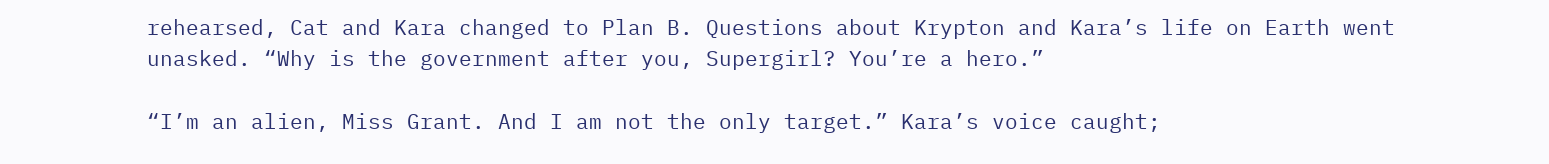rehearsed, Cat and Kara changed to Plan B. Questions about Krypton and Kara’s life on Earth went unasked. “Why is the government after you, Supergirl? You’re a hero.”

“I’m an alien, Miss Grant. And I am not the only target.” Kara’s voice caught;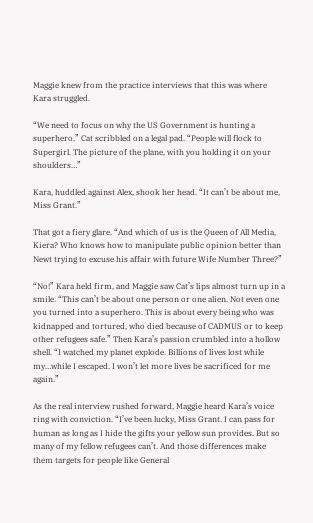Maggie knew from the practice interviews that this was where Kara struggled.

“We need to focus on why the US Government is hunting a superhero.” Cat scribbled on a legal pad. “People will flock to Supergirl. The picture of the plane, with you holding it on your shoulders…”

Kara, huddled against Alex, shook her head. “It can’t be about me, Miss Grant.”

That got a fiery glare. “And which of us is the Queen of All Media, Kiera? Who knows how to manipulate public opinion better than Newt trying to excuse his affair with future Wife Number Three?”

“No!” Kara held firm, and Maggie saw Cat’s lips almost turn up in a smile. “This can’t be about one person or one alien. Not even one you turned into a superhero. This is about every being who was kidnapped and tortured, who died because of CADMUS or to keep other refugees safe.” Then Kara’s passion crumbled into a hollow shell. “I watched my planet explode. Billions of lives lost while my…while I escaped. I won’t let more lives be sacrificed for me again.”

As the real interview rushed forward, Maggie heard Kara’s voice ring with conviction. “I’ve been lucky, Miss Grant. I can pass for human as long as I hide the gifts your yellow sun provides. But so many of my fellow refugees can’t. And those differences make them targets for people like General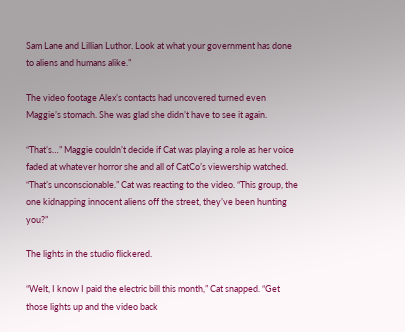Sam Lane and Lillian Luthor. Look at what your government has done to aliens and humans alike.”

The video footage Alex’s contacts had uncovered turned even Maggie’s stomach. She was glad she didn’t have to see it again.

“That’s…” Maggie couldn’t decide if Cat was playing a role as her voice faded at whatever horror she and all of CatCo’s viewership watched. “That’s unconscionable.” Cat was reacting to the video. “This group, the one kidnapping innocent aliens off the street, they’ve been hunting you?”

The lights in the studio flickered.

“Welt, I know I paid the electric bill this month,” Cat snapped. “Get those lights up and the video back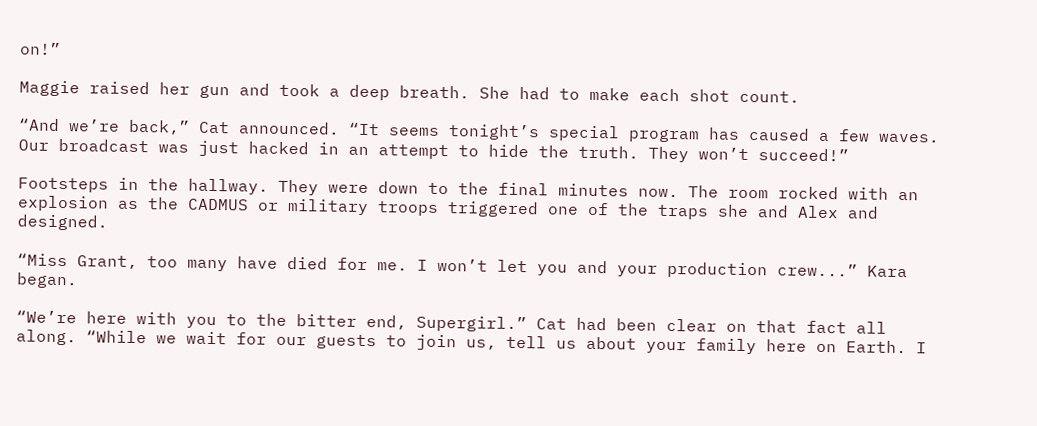on!”

Maggie raised her gun and took a deep breath. She had to make each shot count.

“And we’re back,” Cat announced. “It seems tonight’s special program has caused a few waves. Our broadcast was just hacked in an attempt to hide the truth. They won’t succeed!”

Footsteps in the hallway. They were down to the final minutes now. The room rocked with an explosion as the CADMUS or military troops triggered one of the traps she and Alex and designed.

“Miss Grant, too many have died for me. I won’t let you and your production crew...” Kara began.

“We’re here with you to the bitter end, Supergirl.” Cat had been clear on that fact all along. “While we wait for our guests to join us, tell us about your family here on Earth. I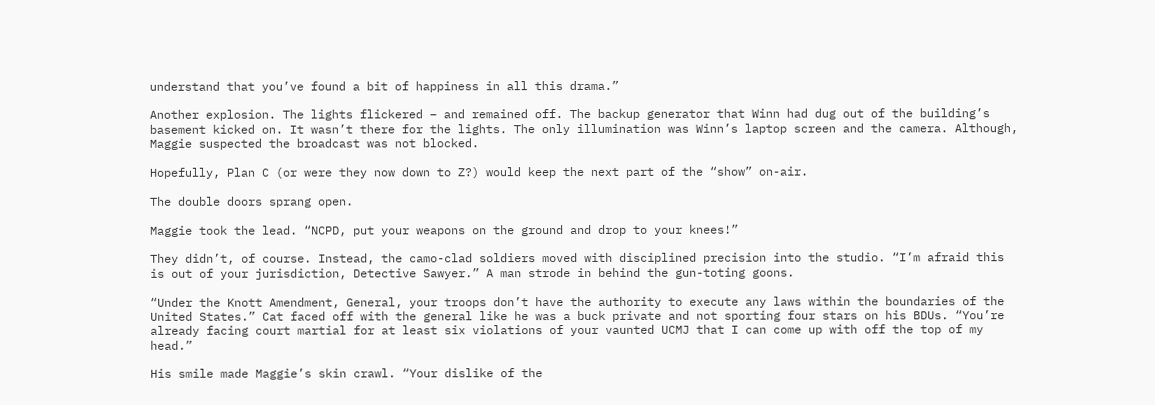understand that you’ve found a bit of happiness in all this drama.”

Another explosion. The lights flickered – and remained off. The backup generator that Winn had dug out of the building’s basement kicked on. It wasn’t there for the lights. The only illumination was Winn’s laptop screen and the camera. Although, Maggie suspected the broadcast was not blocked.

Hopefully, Plan C (or were they now down to Z?) would keep the next part of the “show” on-air.

The double doors sprang open.

Maggie took the lead. “NCPD, put your weapons on the ground and drop to your knees!”

They didn’t, of course. Instead, the camo-clad soldiers moved with disciplined precision into the studio. “I’m afraid this is out of your jurisdiction, Detective Sawyer.” A man strode in behind the gun-toting goons.

“Under the Knott Amendment, General, your troops don’t have the authority to execute any laws within the boundaries of the United States.” Cat faced off with the general like he was a buck private and not sporting four stars on his BDUs. “You’re already facing court martial for at least six violations of your vaunted UCMJ that I can come up with off the top of my head.”

His smile made Maggie’s skin crawl. “Your dislike of the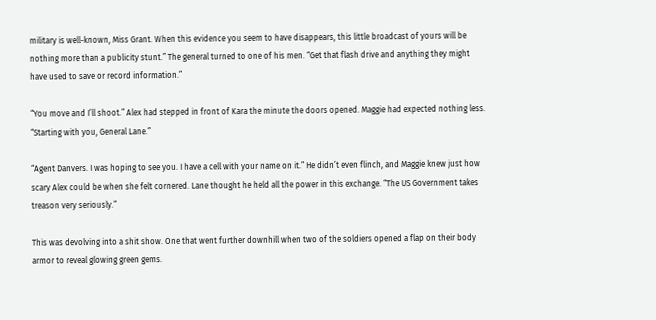military is well-known, Miss Grant. When this evidence you seem to have disappears, this little broadcast of yours will be nothing more than a publicity stunt.” The general turned to one of his men. “Get that flash drive and anything they might have used to save or record information.”

“You move and I’ll shoot.” Alex had stepped in front of Kara the minute the doors opened. Maggie had expected nothing less. “Starting with you, General Lane.”

“Agent Danvers. I was hoping to see you. I have a cell with your name on it.” He didn’t even flinch, and Maggie knew just how scary Alex could be when she felt cornered. Lane thought he held all the power in this exchange. “The US Government takes treason very seriously.”

This was devolving into a shit show. One that went further downhill when two of the soldiers opened a flap on their body armor to reveal glowing green gems.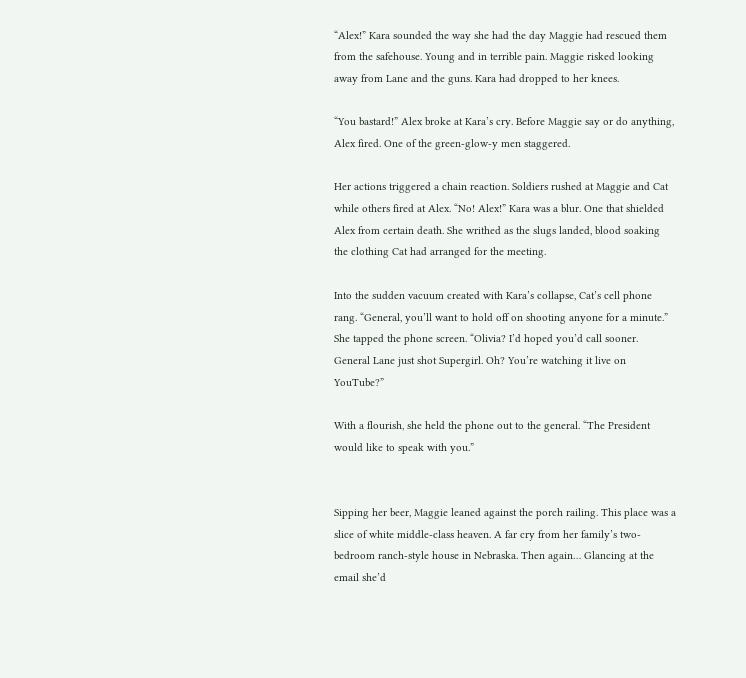“Alex!” Kara sounded the way she had the day Maggie had rescued them from the safehouse. Young and in terrible pain. Maggie risked looking away from Lane and the guns. Kara had dropped to her knees.

“You bastard!” Alex broke at Kara’s cry. Before Maggie say or do anything, Alex fired. One of the green-glow-y men staggered.

Her actions triggered a chain reaction. Soldiers rushed at Maggie and Cat while others fired at Alex. “No! Alex!” Kara was a blur. One that shielded Alex from certain death. She writhed as the slugs landed, blood soaking the clothing Cat had arranged for the meeting.

Into the sudden vacuum created with Kara’s collapse, Cat’s cell phone rang. “General, you’ll want to hold off on shooting anyone for a minute.” She tapped the phone screen. “Olivia? I’d hoped you’d call sooner. General Lane just shot Supergirl. Oh? You’re watching it live on YouTube?”

With a flourish, she held the phone out to the general. “The President would like to speak with you.”


Sipping her beer, Maggie leaned against the porch railing. This place was a slice of white middle-class heaven. A far cry from her family’s two-bedroom ranch-style house in Nebraska. Then again… Glancing at the email she’d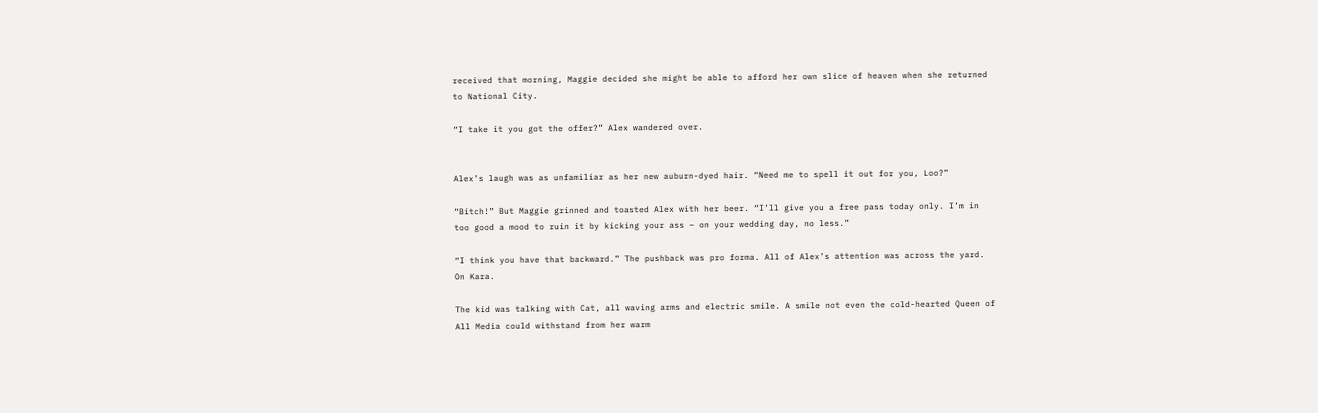received that morning, Maggie decided she might be able to afford her own slice of heaven when she returned to National City.

“I take it you got the offer?” Alex wandered over.


Alex’s laugh was as unfamiliar as her new auburn-dyed hair. “Need me to spell it out for you, Loo?”

“Bitch!” But Maggie grinned and toasted Alex with her beer. “I’ll give you a free pass today only. I’m in too good a mood to ruin it by kicking your ass – on your wedding day, no less.”

“I think you have that backward.” The pushback was pro forma. All of Alex’s attention was across the yard. On Kara.

The kid was talking with Cat, all waving arms and electric smile. A smile not even the cold-hearted Queen of All Media could withstand from her warm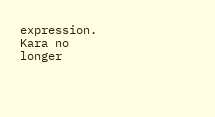expression. Kara no longer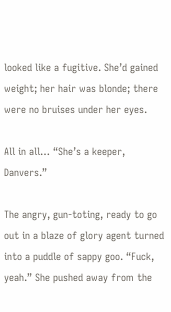looked like a fugitive. She’d gained weight; her hair was blonde; there were no bruises under her eyes.

All in all… “She’s a keeper, Danvers.”

The angry, gun-toting, ready to go out in a blaze of glory agent turned into a puddle of sappy goo. “Fuck, yeah.” She pushed away from the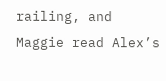railing, and Maggie read Alex’s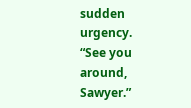sudden urgency. “See you around, Sawyer.”